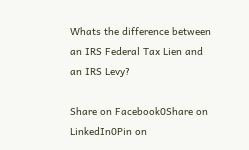Whats the difference between an IRS Federal Tax Lien and an IRS Levy?

Share on Facebook0Share on LinkedIn0Pin on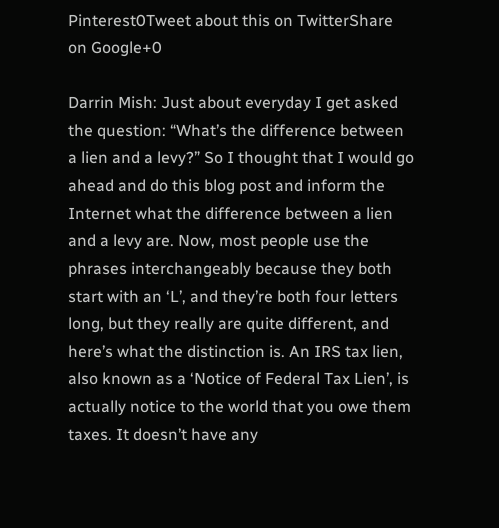Pinterest0Tweet about this on TwitterShare on Google+0

Darrin Mish: Just about everyday I get asked the question: “What’s the difference between a lien and a levy?” So I thought that I would go ahead and do this blog post and inform the Internet what the difference between a lien and a levy are. Now, most people use the phrases interchangeably because they both start with an ‘L’, and they’re both four letters long, but they really are quite different, and here’s what the distinction is. An IRS tax lien, also known as a ‘Notice of Federal Tax Lien’, is actually notice to the world that you owe them taxes. It doesn’t have any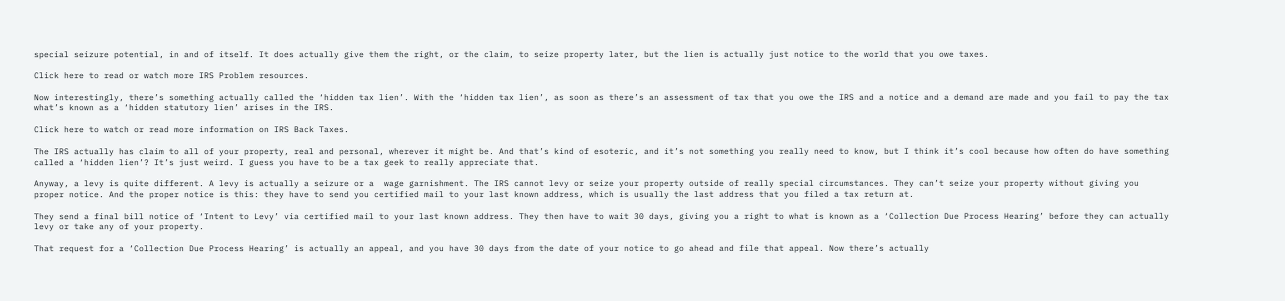special seizure potential, in and of itself. It does actually give them the right, or the claim, to seize property later, but the lien is actually just notice to the world that you owe taxes.

Click here to read or watch more IRS Problem resources.

Now interestingly, there’s something actually called the ‘hidden tax lien’. With the ‘hidden tax lien’, as soon as there’s an assessment of tax that you owe the IRS and a notice and a demand are made and you fail to pay the tax what’s known as a ‘hidden statutory lien’ arises in the IRS.

Click here to watch or read more information on IRS Back Taxes.

The IRS actually has claim to all of your property, real and personal, wherever it might be. And that’s kind of esoteric, and it’s not something you really need to know, but I think it’s cool because how often do have something called a ‘hidden lien’? It’s just weird. I guess you have to be a tax geek to really appreciate that.

Anyway, a levy is quite different. A levy is actually a seizure or a  wage garnishment. The IRS cannot levy or seize your property outside of really special circumstances. They can’t seize your property without giving you proper notice. And the proper notice is this: they have to send you certified mail to your last known address, which is usually the last address that you filed a tax return at.

They send a final bill notice of ‘Intent to Levy’ via certified mail to your last known address. They then have to wait 30 days, giving you a right to what is known as a ‘Collection Due Process Hearing’ before they can actually levy or take any of your property.

That request for a ‘Collection Due Process Hearing’ is actually an appeal, and you have 30 days from the date of your notice to go ahead and file that appeal. Now there’s actually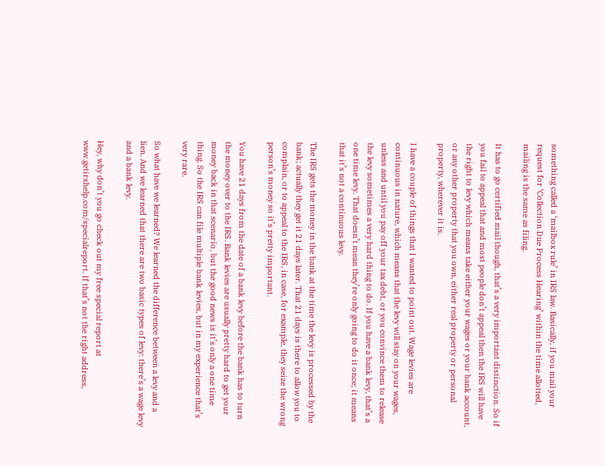something called a ‘mailbox rule’ in IRS law. Basically, if you mail your request for ‘Collection Due Process Hearing’ within the time allotted, mailing is the same as filing.

It has to go certified mail though, that’s a very important distinction. So if you fail to appeal that and most people don’t appeal then the IRS will have the right to levy which means take either your wages or your bank account, or any other property that you own, either real property or personal property, wherever it is.

I have a couple of things that I wanted to point out. Wage levies are continuous in nature, which means that the levy will stay on your wages, unless and until you pay off your tax debt, or you convince them to release the levy sometimes a very hard thing to do. If you have a bank levy, that’s a one time levy. That doesn’t mean they’re only going to do it once; it means that it’s not a continuous levy.

The IRS gets the money in the bank at the time the levy is processed by the bank; actually they get it 21 days later. That 21 days is there to allow you to complain, or to appeal to the IRS, in case, for example, they seize the wrong person’s money so it’s pretty important.

You have 21 days from the date of a bank levy before the bank has to turn the money over to the IRS. Bank levies are usually pretty hard to get your money back in that scenario, but the good news is it’s only a one time thing. So the IRS can file multiple bank levies, but in my experience that’s very rare.

So what have we learned? We learned the difference between a levy and a lien. And we learned that there are two basic types of levy: there’s a wage levy and a bank levy.

Hey, why don’t you go check out my free special report at www.getirshelp.com/specialreport. If that’s not the right address,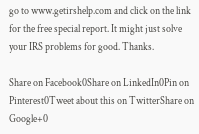go to www.getirshelp.com and click on the link for the free special report. It might just solve your IRS problems for good. Thanks.

Share on Facebook0Share on LinkedIn0Pin on Pinterest0Tweet about this on TwitterShare on Google+0